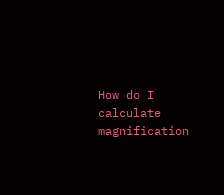How do I calculate magnification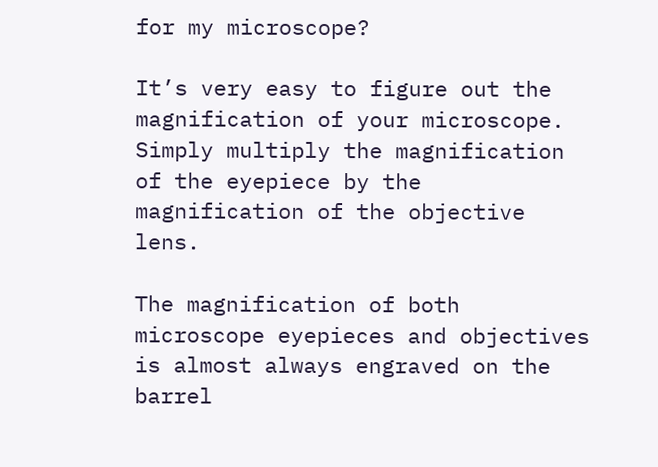for my microscope?

It’s very easy to figure out the magnification of your microscope. Simply multiply the magnification of the eyepiece by the magnification of the objective lens.

The magnification of both microscope eyepieces and objectives is almost always engraved on the barrel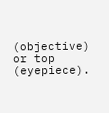(objective) or top (eyepiece).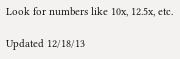Look for numbers like 10x, 12.5x, etc.

Updated 12/18/13